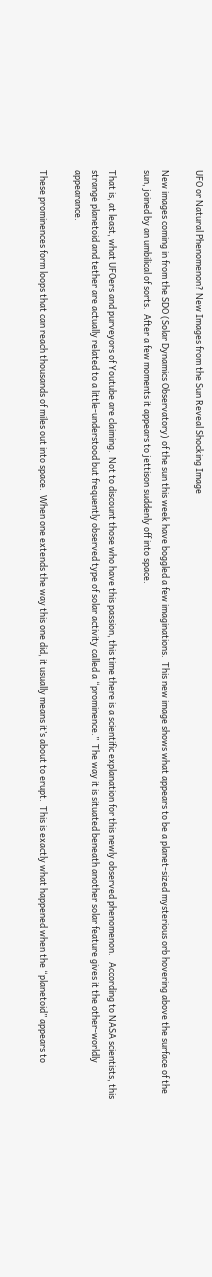UFO or Natural Phenomenon? New Images from the Sun Reveal Shocking Image

New images coming in from the SDO (Solar Dynamics Observatory) of the sun this week have boggled a few imaginations.  This new image shows what appears to be a planet-sized mysterious orb hovering above the surface of the sun, joined by an umbilical of sorts.  After a few moments it appears to jettison suddenly off into space.

That is, at least, what UFOers and purveyors of Youtube are claiming.  Not to discount those who have this passion, this time there is a scientific explanation for this newly observed phenomenon.   According to NASA scientists, this strange planetoid and tether are actually related to a little-understood but frequently observed type of solar activity called a “prominence.”  The way it is situated beneath another solar feature gives it the other-worldly appearance.

These prominences form loops that can reach thousands of miles out into space.  When one extends the way this one did, it usually means it’s about to erupt.  This is exactly what happened when the “planetoid” appears to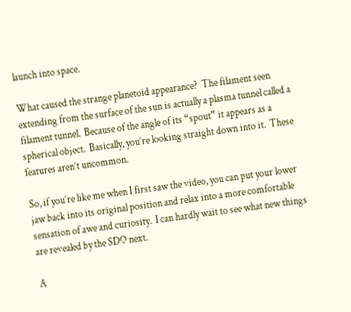launch into space.

What caused the strange planetoid appearance?  The filament seen extending from the surface of the sun is actually a plasma tunnel called a filament tunnel.  Because of the angle of its “spout” it appears as a spherical object.  Basically, you’re looking straight down into it.  These features aren’t uncommon.

So, if you’re like me when I first saw the video, you can put your lower jaw back into its original position and relax into a more comfortable sensation of awe and curiosity.  I can hardly wait to see what new things are revealed by the SDO next.

A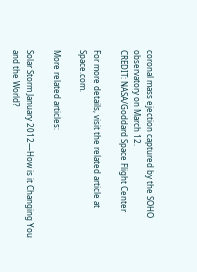coronal mass ejection captured by the SOHO observatory on March 12.
CREDIT: NASA/Goddard Space Flight Center

For more details, visit the related article at Space.com.

More related articles:

Solar Storm January 2012—How is it Changing You and the World?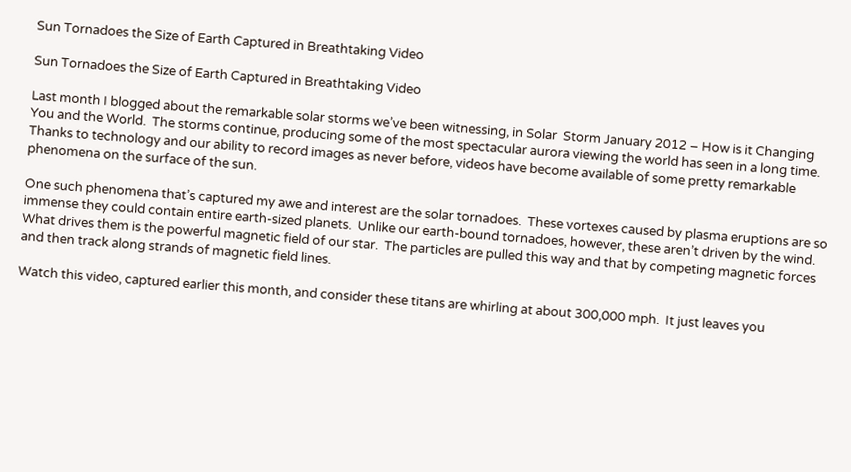Sun Tornadoes the Size of Earth Captured in Breathtaking Video

Sun Tornadoes the Size of Earth Captured in Breathtaking Video

Last month I blogged about the remarkable solar storms we’ve been witnessing, in Solar  Storm January 2012 – How is it Changing You and the World.  The storms continue, producing some of the most spectacular aurora viewing the world has seen in a long time.  Thanks to technology and our ability to record images as never before, videos have become available of some pretty remarkable phenomena on the surface of the sun.

One such phenomena that’s captured my awe and interest are the solar tornadoes.  These vortexes caused by plasma eruptions are so immense they could contain entire earth-sized planets.  Unlike our earth-bound tornadoes, however, these aren’t driven by the wind.  What drives them is the powerful magnetic field of our star.  The particles are pulled this way and that by competing magnetic forces and then track along strands of magnetic field lines.

Watch this video, captured earlier this month, and consider these titans are whirling at about 300,000 mph.  It just leaves you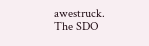awestruck.   The SDO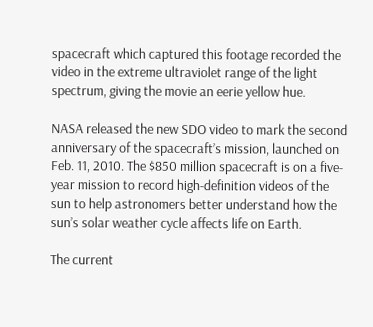spacecraft which captured this footage recorded the video in the extreme ultraviolet range of the light spectrum, giving the movie an eerie yellow hue.

NASA released the new SDO video to mark the second anniversary of the spacecraft’s mission, launched on Feb. 11, 2010. The $850 million spacecraft is on a five-year mission to record high-definition videos of the sun to help astronomers better understand how the sun’s solar weather cycle affects life on Earth.

The current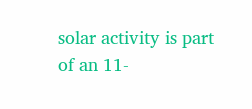solar activity is part of an 11-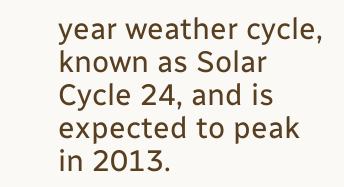year weather cycle, known as Solar Cycle 24, and is expected to peak in 2013.